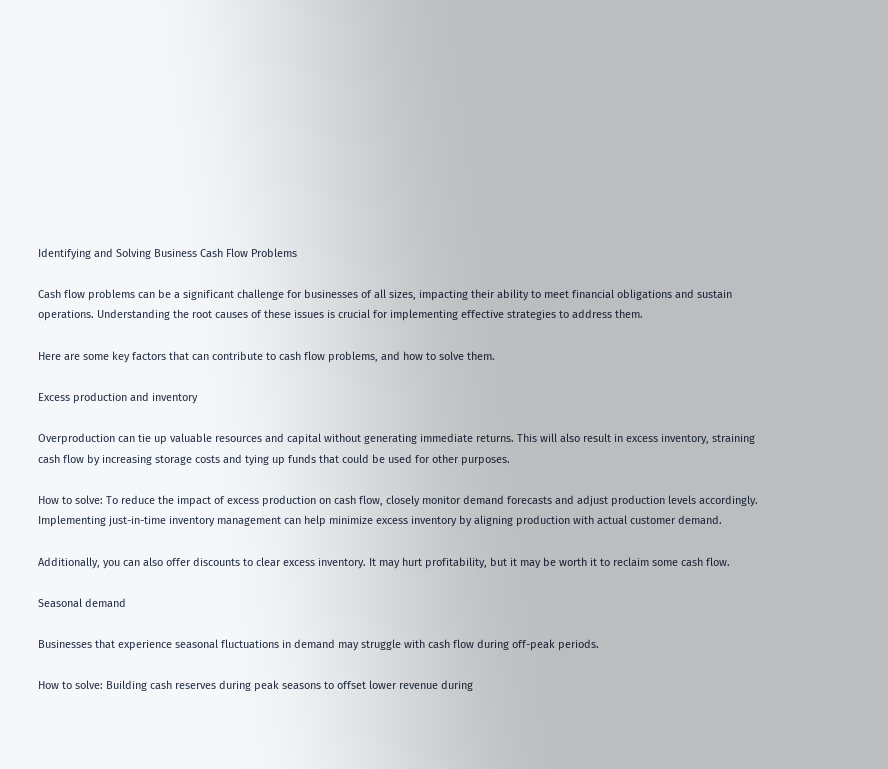Identifying and Solving Business Cash Flow Problems

Cash flow problems can be a significant challenge for businesses of all sizes, impacting their ability to meet financial obligations and sustain operations. Understanding the root causes of these issues is crucial for implementing effective strategies to address them.

Here are some key factors that can contribute to cash flow problems, and how to solve them.

Excess production and inventory

Overproduction can tie up valuable resources and capital without generating immediate returns. This will also result in excess inventory, straining cash flow by increasing storage costs and tying up funds that could be used for other purposes.

How to solve: To reduce the impact of excess production on cash flow, closely monitor demand forecasts and adjust production levels accordingly. Implementing just-in-time inventory management can help minimize excess inventory by aligning production with actual customer demand.

Additionally, you can also offer discounts to clear excess inventory. It may hurt profitability, but it may be worth it to reclaim some cash flow.

Seasonal demand

Businesses that experience seasonal fluctuations in demand may struggle with cash flow during off-peak periods.

How to solve: Building cash reserves during peak seasons to offset lower revenue during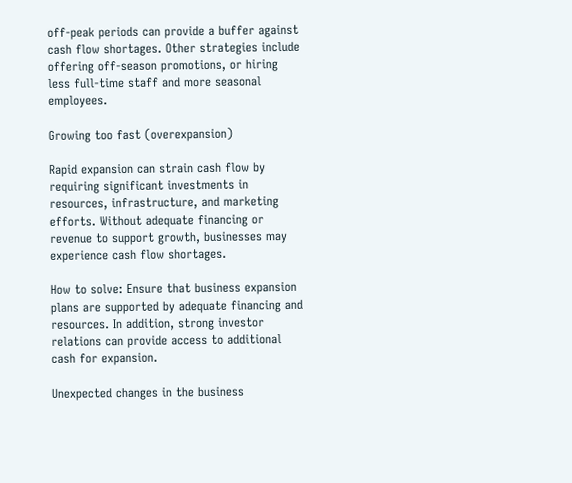off-peak periods can provide a buffer against cash flow shortages. Other strategies include offering off-season promotions, or hiring less full-time staff and more seasonal employees.

Growing too fast (overexpansion)

Rapid expansion can strain cash flow by requiring significant investments in resources, infrastructure, and marketing efforts. Without adequate financing or revenue to support growth, businesses may experience cash flow shortages.

How to solve: Ensure that business expansion plans are supported by adequate financing and resources. In addition, strong investor relations can provide access to additional cash for expansion.

Unexpected changes in the business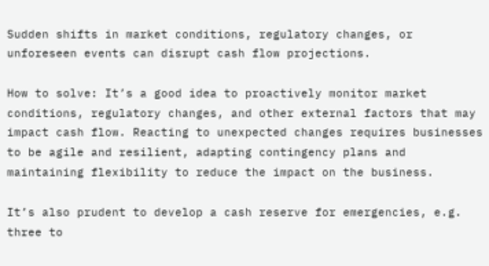Sudden shifts in market conditions, regulatory changes, or unforeseen events can disrupt cash flow projections.

How to solve: It’s a good idea to proactively monitor market conditions, regulatory changes, and other external factors that may impact cash flow. Reacting to unexpected changes requires businesses to be agile and resilient, adapting contingency plans and maintaining flexibility to reduce the impact on the business.

It’s also prudent to develop a cash reserve for emergencies, e.g. three to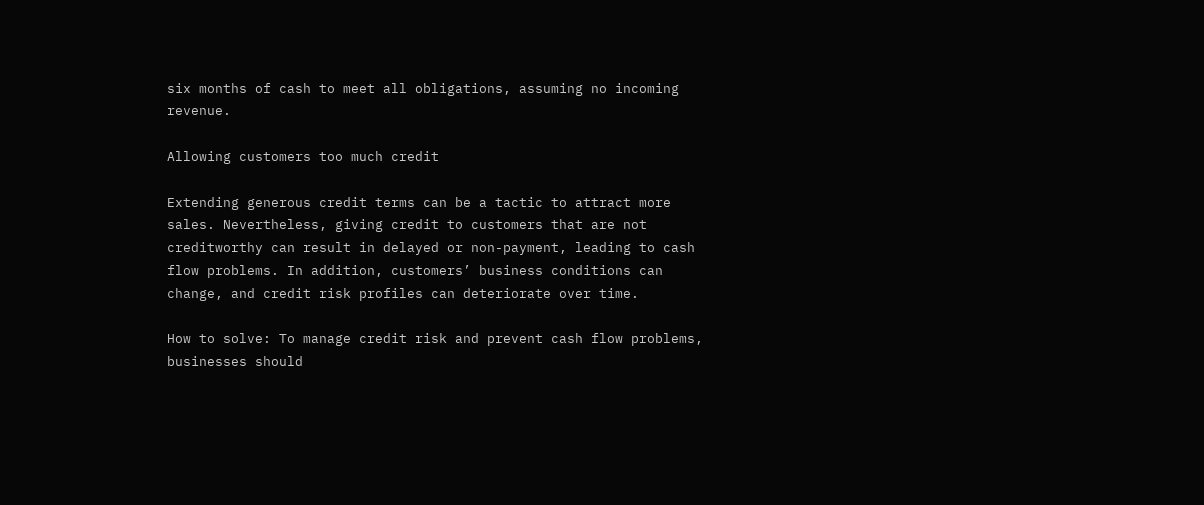six months of cash to meet all obligations, assuming no incoming revenue.

Allowing customers too much credit

Extending generous credit terms can be a tactic to attract more sales. Nevertheless, giving credit to customers that are not creditworthy can result in delayed or non-payment, leading to cash flow problems. In addition, customers’ business conditions can change, and credit risk profiles can deteriorate over time.

How to solve: To manage credit risk and prevent cash flow problems, businesses should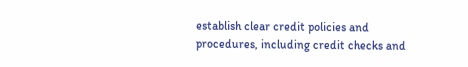establish clear credit policies and procedures, including credit checks and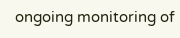ongoing monitoring of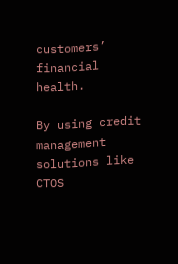customers’ financial health.

By using credit management solutions like CTOS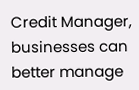Credit Manager, businesses can better manage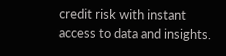credit risk with instant access to data and insights.